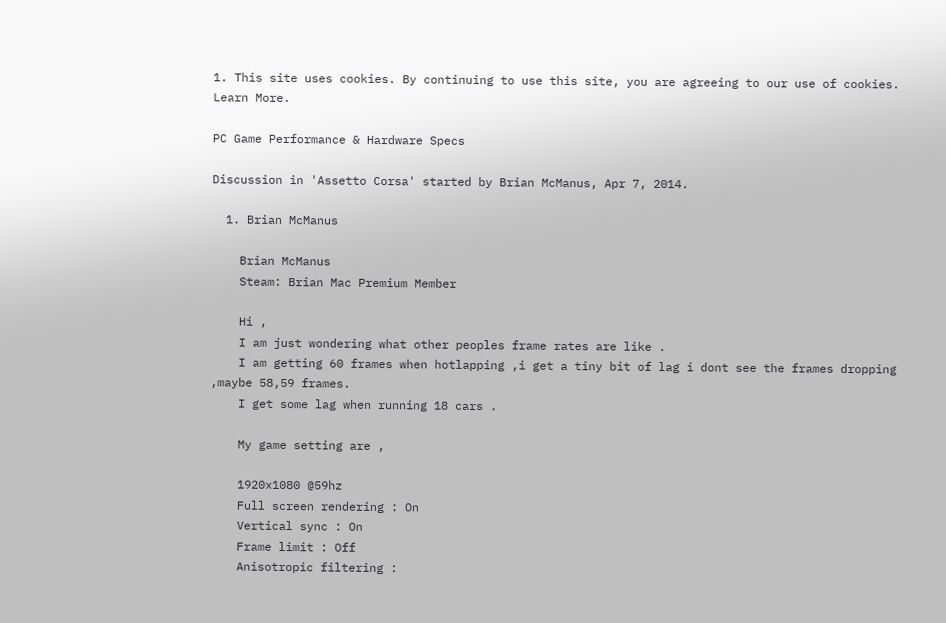1. This site uses cookies. By continuing to use this site, you are agreeing to our use of cookies. Learn More.

PC Game Performance & Hardware Specs

Discussion in 'Assetto Corsa' started by Brian McManus, Apr 7, 2014.

  1. Brian McManus

    Brian McManus
    Steam: Brian Mac Premium Member

    Hi ,
    I am just wondering what other peoples frame rates are like .
    I am getting 60 frames when hotlapping ,i get a tiny bit of lag i dont see the frames dropping ,maybe 58,59 frames.
    I get some lag when running 18 cars .

    My game setting are ,

    1920x1080 @59hz
    Full screen rendering : On
    Vertical sync : On
    Frame limit : Off
    Anisotropic filtering :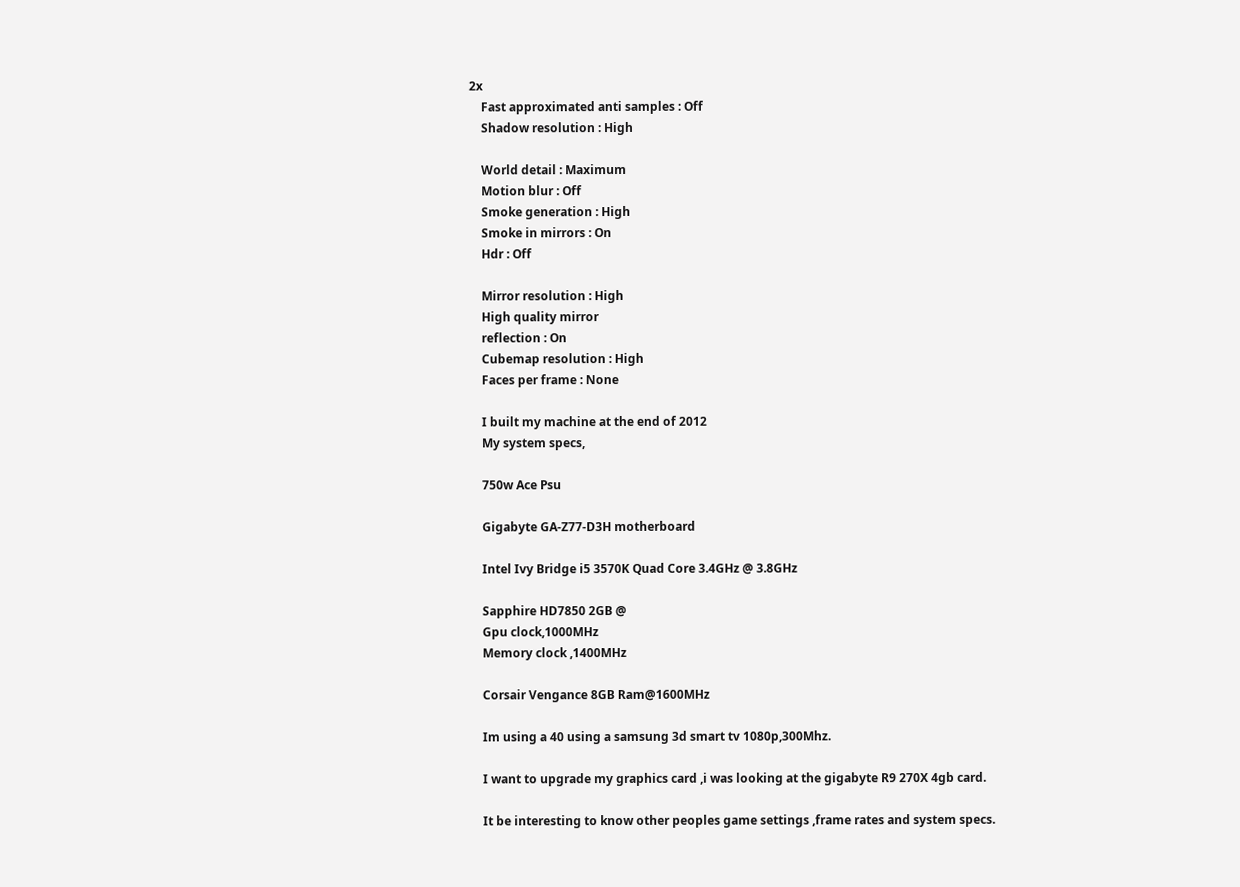2x
    Fast approximated anti samples : Off
    Shadow resolution : High

    World detail : Maximum
    Motion blur : Off
    Smoke generation : High
    Smoke in mirrors : On
    Hdr : Off

    Mirror resolution : High
    High quality mirror
    reflection : On
    Cubemap resolution : High
    Faces per frame : None

    I built my machine at the end of 2012
    My system specs,

    750w Ace Psu

    Gigabyte GA-Z77-D3H motherboard

    Intel Ivy Bridge i5 3570K Quad Core 3.4GHz @ 3.8GHz

    Sapphire HD7850 2GB @
    Gpu clock,1000MHz
    Memory clock ,1400MHz

    Corsair Vengance 8GB Ram@1600MHz

    Im using a 40 using a samsung 3d smart tv 1080p,300Mhz.

    I want to upgrade my graphics card ,i was looking at the gigabyte R9 270X 4gb card.

    It be interesting to know other peoples game settings ,frame rates and system specs.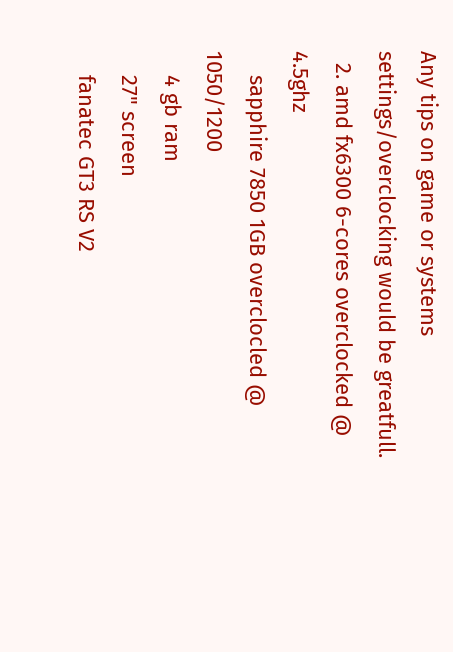Any tips on game or systems settings/overclocking would be greatfull.
  2. amd fx6300 6-cores overclocked @ 4.5ghz
    sapphire 7850 1GB overclocled @ 1050/1200
    4 gb ram
    27" screen
    fanatec GT3 RS V2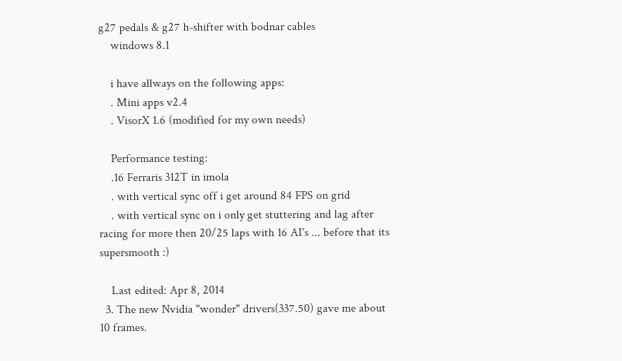g27 pedals & g27 h-shifter with bodnar cables
    windows 8.1

    i have allways on the following apps:
    . Mini apps v2.4
    . VisorX 1.6 (modified for my own needs)

    Performance testing:
    .16 Ferraris 312T in imola
    . with vertical sync off i get around 84 FPS on grid
    . with vertical sync on i only get stuttering and lag after racing for more then 20/25 laps with 16 AI's ... before that its supersmooth :)

    Last edited: Apr 8, 2014
  3. The new Nvidia "wonder" drivers(337.50) gave me about 10 frames.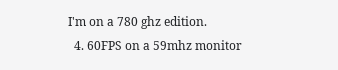I'm on a 780 ghz edition.
  4. 60FPS on a 59mhz monitor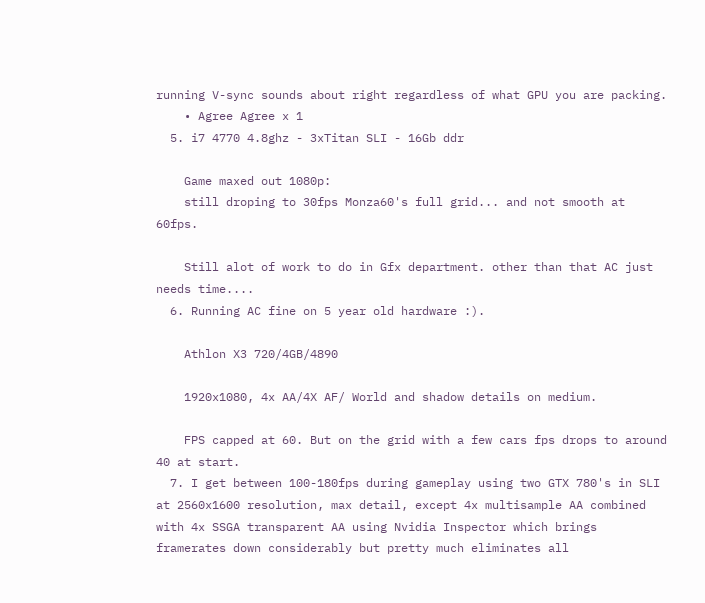running V-sync sounds about right regardless of what GPU you are packing.
    • Agree Agree x 1
  5. i7 4770 4.8ghz - 3xTitan SLI - 16Gb ddr

    Game maxed out 1080p:
    still droping to 30fps Monza60's full grid... and not smooth at 60fps.

    Still alot of work to do in Gfx department. other than that AC just needs time....
  6. Running AC fine on 5 year old hardware :).

    Athlon X3 720/4GB/4890

    1920x1080, 4x AA/4X AF/ World and shadow details on medium.

    FPS capped at 60. But on the grid with a few cars fps drops to around 40 at start.
  7. I get between 100-180fps during gameplay using two GTX 780's in SLI at 2560x1600 resolution, max detail, except 4x multisample AA combined with 4x SSGA transparent AA using Nvidia Inspector which brings framerates down considerably but pretty much eliminates all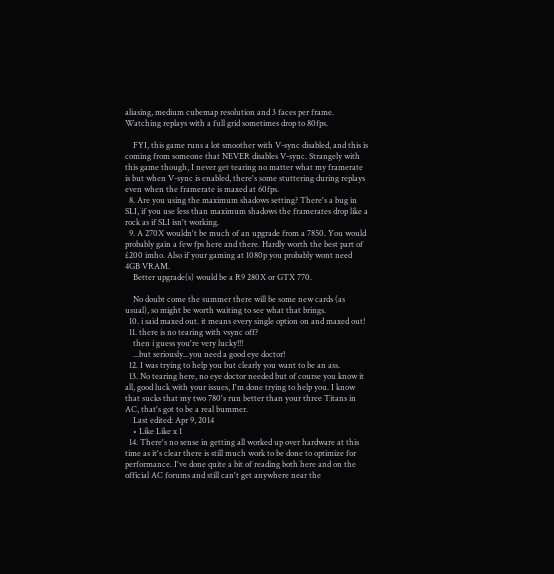aliasing, medium cubemap resolution and 3 faces per frame. Watching replays with a full grid sometimes drop to 80fps.

    FYI, this game runs a lot smoother with V-sync disabled, and this is coming from someone that NEVER disables V-sync. Strangely with this game though, I never get tearing no matter what my framerate is but when V-sync is enabled, there's some stuttering during replays even when the framerate is maxed at 60fps.
  8. Are you using the maximum shadows setting? There's a bug in SLI, if you use less than maximum shadows the framerates drop like a rock as if SLI isn't working.
  9. A 270X wouldn't be much of an upgrade from a 7850. You would probably gain a few fps here and there. Hardly worth the best part of £200 imho. Also if your gaming at 1080p you probably wont need 4GB VRAM.
    Better upgrade(s) would be a R9 280X or GTX 770.

    No doubt come the summer there will be some new cards (as usual), so might be worth waiting to see what that brings.
  10. i said maxed out. it means every single option on and maxed out!
  11. there is no tearing with vsync off?
    then i guess you're very lucky!!!
    ...but seriously...you need a good eye doctor!
  12. I was trying to help you but clearly you want to be an ass.
  13. No tearing here, no eye doctor needed but of course you know it all, good luck with your issues, I'm done trying to help you. I know that sucks that my two 780's run better than your three Titans in AC, that's got to be a real bummer.
    Last edited: Apr 9, 2014
    • Like Like x 1
  14. There's no sense in getting all worked up over hardware at this time as it's clear there is still much work to be done to optimize for performance. I've done quite a bit of reading both here and on the official AC forums and still can't get anywhere near the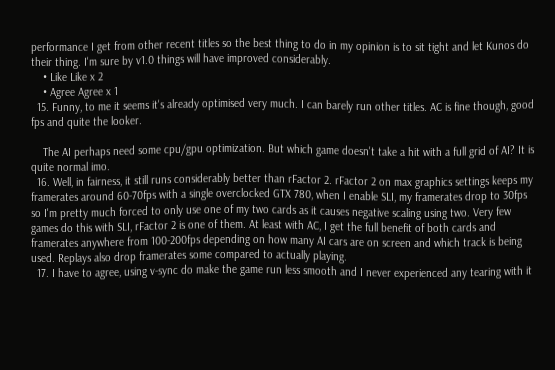performance I get from other recent titles so the best thing to do in my opinion is to sit tight and let Kunos do their thing. I'm sure by v1.0 things will have improved considerably.
    • Like Like x 2
    • Agree Agree x 1
  15. Funny, to me it seems it's already optimised very much. I can barely run other titles. AC is fine though, good fps and quite the looker.

    The AI perhaps need some cpu/gpu optimization. But which game doesn't take a hit with a full grid of AI? It is quite normal imo.
  16. Well, in fairness, it still runs considerably better than rFactor 2. rFactor 2 on max graphics settings keeps my framerates around 60-70fps with a single overclocked GTX 780, when I enable SLI, my framerates drop to 30fps so I'm pretty much forced to only use one of my two cards as it causes negative scaling using two. Very few games do this with SLI, rFactor 2 is one of them. At least with AC, I get the full benefit of both cards and framerates anywhere from 100-200fps depending on how many AI cars are on screen and which track is being used. Replays also drop framerates some compared to actually playing.
  17. I have to agree, using v-sync do make the game run less smooth and I never experienced any tearing with it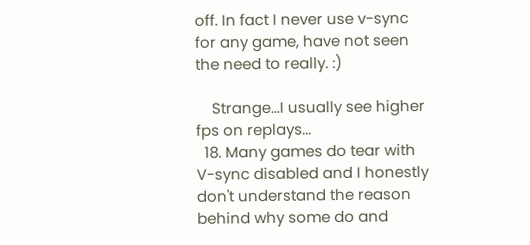off. In fact I never use v-sync for any game, have not seen the need to really. :)

    Strange...I usually see higher fps on replays...
  18. Many games do tear with V-sync disabled and I honestly don't understand the reason behind why some do and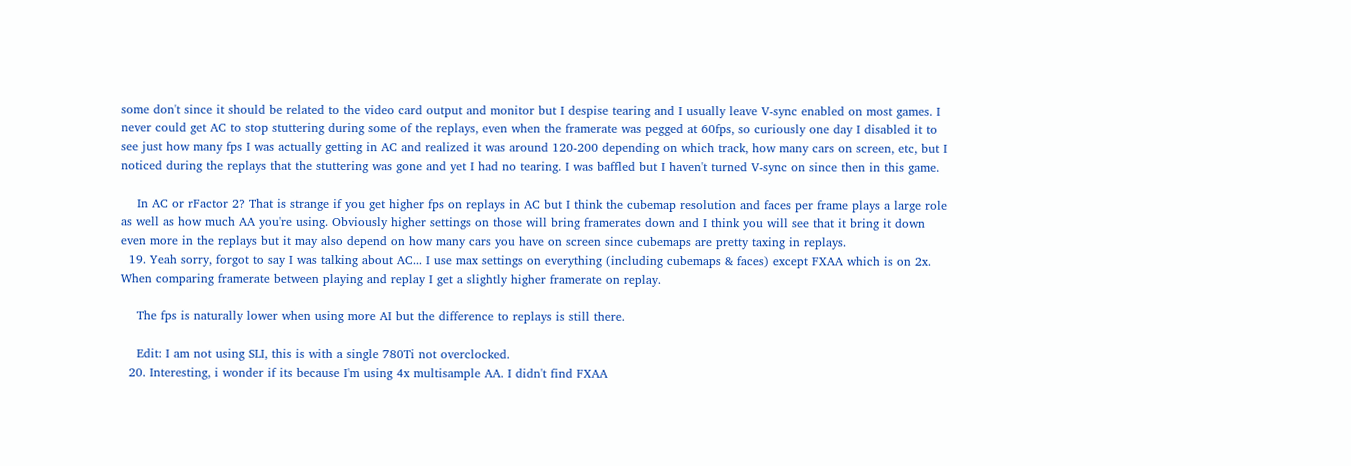some don't since it should be related to the video card output and monitor but I despise tearing and I usually leave V-sync enabled on most games. I never could get AC to stop stuttering during some of the replays, even when the framerate was pegged at 60fps, so curiously one day I disabled it to see just how many fps I was actually getting in AC and realized it was around 120-200 depending on which track, how many cars on screen, etc, but I noticed during the replays that the stuttering was gone and yet I had no tearing. I was baffled but I haven't turned V-sync on since then in this game.

    In AC or rFactor 2? That is strange if you get higher fps on replays in AC but I think the cubemap resolution and faces per frame plays a large role as well as how much AA you're using. Obviously higher settings on those will bring framerates down and I think you will see that it bring it down even more in the replays but it may also depend on how many cars you have on screen since cubemaps are pretty taxing in replays.
  19. Yeah sorry, forgot to say I was talking about AC... I use max settings on everything (including cubemaps & faces) except FXAA which is on 2x. When comparing framerate between playing and replay I get a slightly higher framerate on replay.

    The fps is naturally lower when using more AI but the difference to replays is still there.

    Edit: I am not using SLI, this is with a single 780Ti not overclocked.
  20. Interesting, i wonder if its because I'm using 4x multisample AA. I didn't find FXAA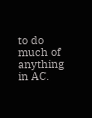to do much of anything in AC.